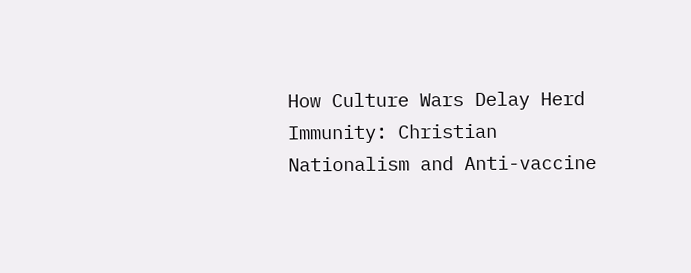How Culture Wars Delay Herd Immunity: Christian Nationalism and Anti-vaccine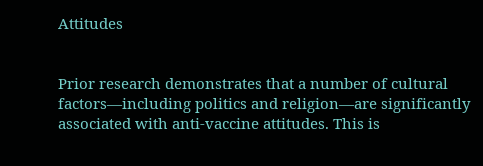Attitudes


Prior research demonstrates that a number of cultural factors—including politics and religion—are significantly associated with anti-vaccine attitudes. This is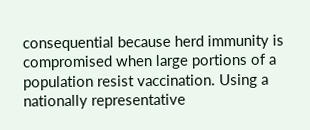consequential because herd immunity is compromised when large portions of a population resist vaccination. Using a nationally representative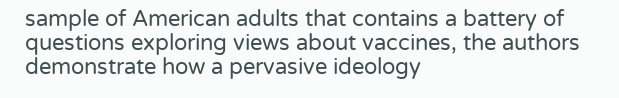sample of American adults that contains a battery of questions exploring views about vaccines, the authors demonstrate how a pervasive ideology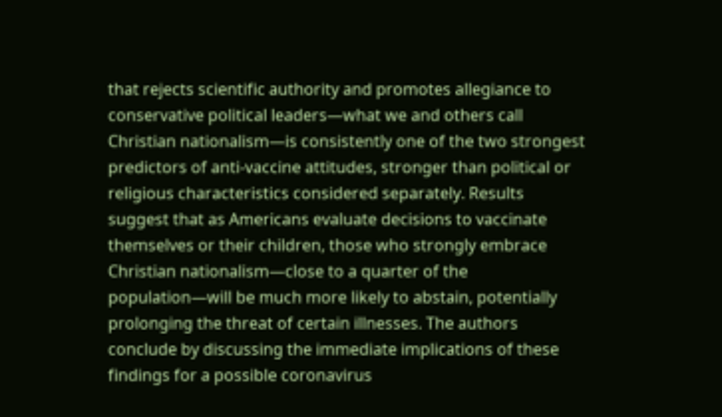that rejects scientific authority and promotes allegiance to conservative political leaders—what we and others call Christian nationalism—is consistently one of the two strongest predictors of anti-vaccine attitudes, stronger than political or religious characteristics considered separately. Results suggest that as Americans evaluate decisions to vaccinate themselves or their children, those who strongly embrace Christian nationalism—close to a quarter of the population—will be much more likely to abstain, potentially prolonging the threat of certain illnesses. The authors conclude by discussing the immediate implications of these findings for a possible coronavirus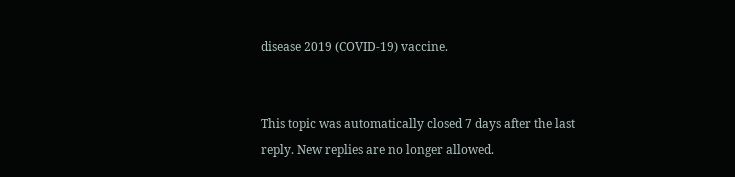disease 2019 (COVID-19) vaccine.


This topic was automatically closed 7 days after the last reply. New replies are no longer allowed.